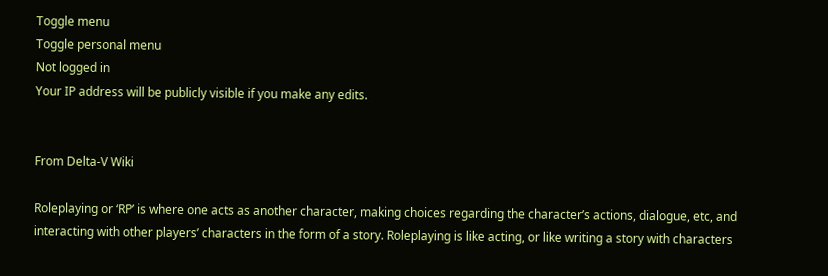Toggle menu
Toggle personal menu
Not logged in
Your IP address will be publicly visible if you make any edits.


From Delta-V Wiki

Roleplaying or ‘RP’ is where one acts as another character, making choices regarding the character’s actions, dialogue, etc, and interacting with other players’ characters in the form of a story. Roleplaying is like acting, or like writing a story with characters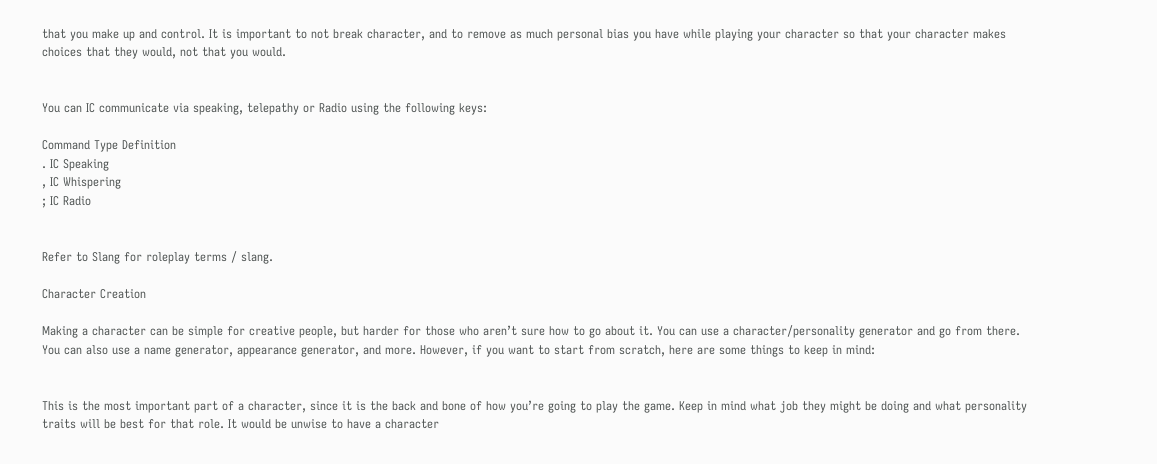that you make up and control. It is important to not break character, and to remove as much personal bias you have while playing your character so that your character makes choices that they would, not that you would.


You can IC communicate via speaking, telepathy or Radio using the following keys:

Command Type Definition
. IC Speaking
, IC Whispering
; IC Radio


Refer to Slang for roleplay terms / slang.

Character Creation

Making a character can be simple for creative people, but harder for those who aren’t sure how to go about it. You can use a character/personality generator and go from there. You can also use a name generator, appearance generator, and more. However, if you want to start from scratch, here are some things to keep in mind:


This is the most important part of a character, since it is the back and bone of how you’re going to play the game. Keep in mind what job they might be doing and what personality traits will be best for that role. It would be unwise to have a character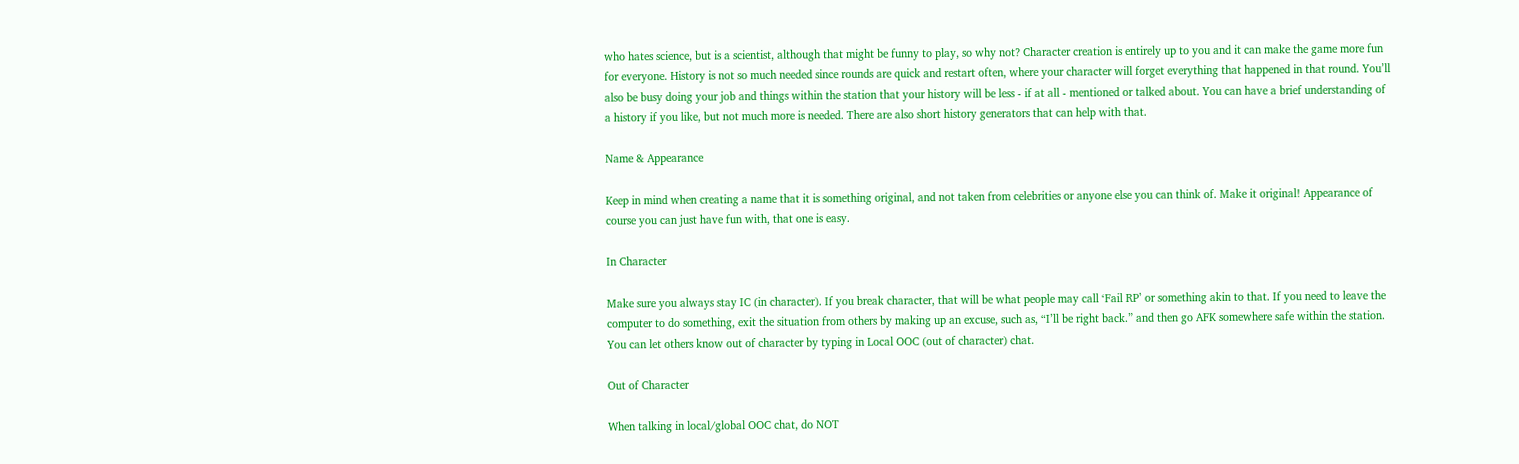who hates science, but is a scientist, although that might be funny to play, so why not? Character creation is entirely up to you and it can make the game more fun for everyone. History is not so much needed since rounds are quick and restart often, where your character will forget everything that happened in that round. You’ll also be busy doing your job and things within the station that your history will be less - if at all - mentioned or talked about. You can have a brief understanding of a history if you like, but not much more is needed. There are also short history generators that can help with that.

Name & Appearance

Keep in mind when creating a name that it is something original, and not taken from celebrities or anyone else you can think of. Make it original! Appearance of course you can just have fun with, that one is easy.

In Character

Make sure you always stay IC (in character). If you break character, that will be what people may call ‘Fail RP’ or something akin to that. If you need to leave the computer to do something, exit the situation from others by making up an excuse, such as, “I’ll be right back.” and then go AFK somewhere safe within the station. You can let others know out of character by typing in Local OOC (out of character) chat.

Out of Character

When talking in local/global OOC chat, do NOT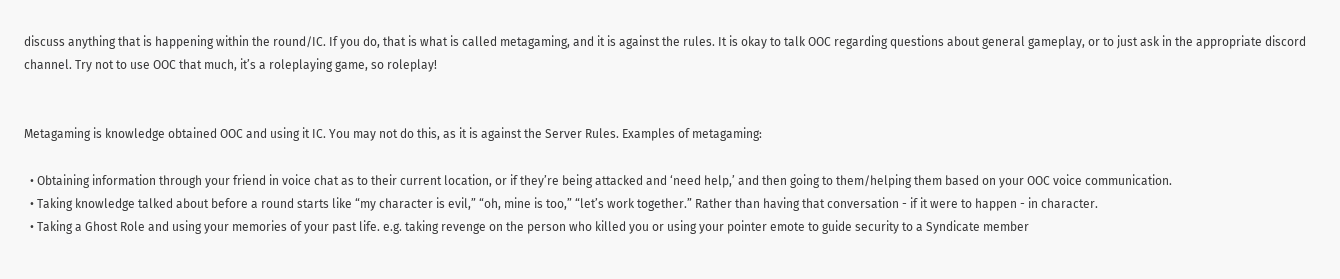discuss anything that is happening within the round/IC. If you do, that is what is called metagaming, and it is against the rules. It is okay to talk OOC regarding questions about general gameplay, or to just ask in the appropriate discord channel. Try not to use OOC that much, it’s a roleplaying game, so roleplay!


Metagaming is knowledge obtained OOC and using it IC. You may not do this, as it is against the Server Rules. Examples of metagaming:

  • Obtaining information through your friend in voice chat as to their current location, or if they’re being attacked and ‘need help,’ and then going to them/helping them based on your OOC voice communication.
  • Taking knowledge talked about before a round starts like “my character is evil,” “oh, mine is too,” “let’s work together.” Rather than having that conversation - if it were to happen - in character.
  • Taking a Ghost Role and using your memories of your past life. e.g. taking revenge on the person who killed you or using your pointer emote to guide security to a Syndicate member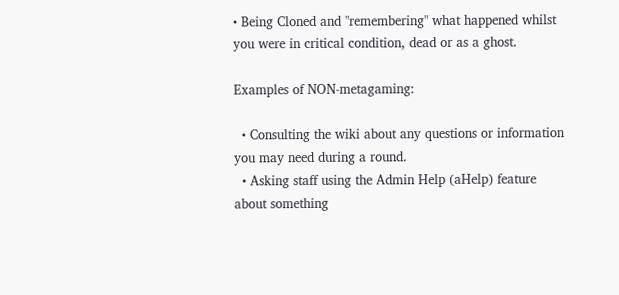• Being Cloned and "remembering" what happened whilst you were in critical condition, dead or as a ghost.

Examples of NON-metagaming:

  • Consulting the wiki about any questions or information you may need during a round.
  • Asking staff using the Admin Help (aHelp) feature about something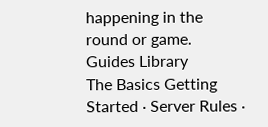happening in the round or game.
Guides Library
The Basics Getting Started · Server Rules ·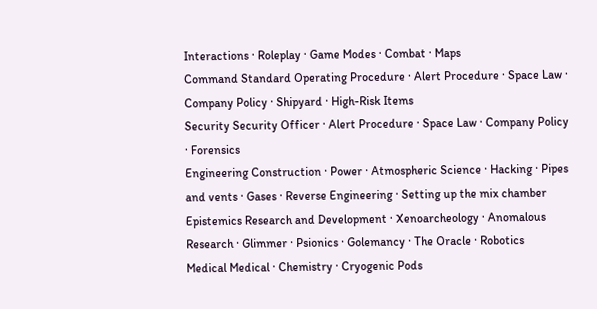Interactions · Roleplay · Game Modes · Combat · Maps
Command Standard Operating Procedure · Alert Procedure · Space Law · Company Policy · Shipyard · High-Risk Items
Security Security Officer · Alert Procedure · Space Law · Company Policy · Forensics
Engineering Construction · Power · Atmospheric Science · Hacking · Pipes and vents · Gases · Reverse Engineering · Setting up the mix chamber
Epistemics Research and Development · Xenoarcheology · Anomalous Research · Glimmer · Psionics · Golemancy · The Oracle · Robotics
Medical Medical · Chemistry · Cryogenic Pods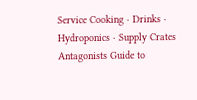Service Cooking · Drinks · Hydroponics · Supply Crates
Antagonists Guide to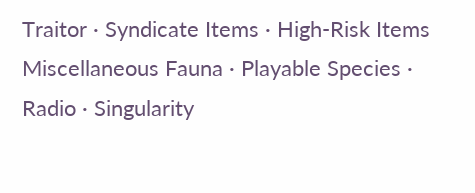Traitor · Syndicate Items · High-Risk Items
Miscellaneous Fauna · Playable Species · Radio · Singularity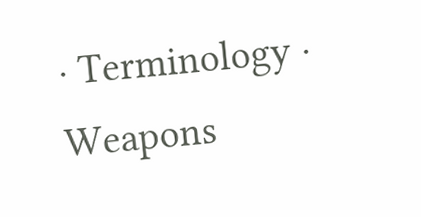· Terminology · Weapons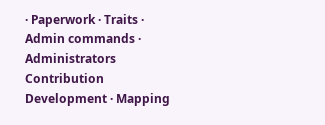· Paperwork · Traits · Admin commands · Administrators
Contribution Development · Mapping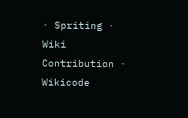· Spriting · Wiki Contribution · Wikicode